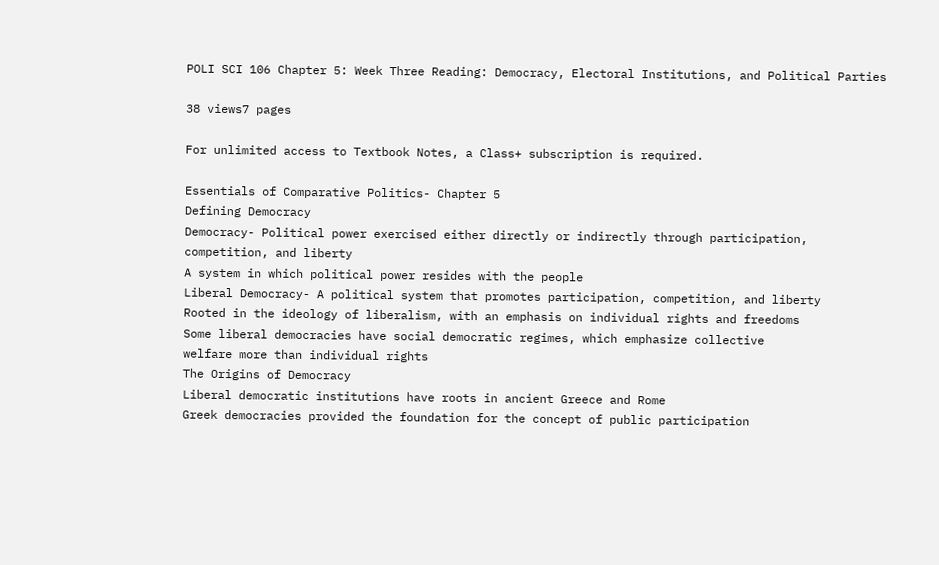POLI SCI 106 Chapter 5: Week Three Reading: Democracy, Electoral Institutions, and Political Parties

38 views7 pages

For unlimited access to Textbook Notes, a Class+ subscription is required.

Essentials of Comparative Politics- Chapter 5
Defining Democracy
Democracy- Political power exercised either directly or indirectly through participation,
competition, and liberty
A system in which political power resides with the people
Liberal Democracy- A political system that promotes participation, competition, and liberty
Rooted in the ideology of liberalism, with an emphasis on individual rights and freedoms
Some liberal democracies have social democratic regimes, which emphasize collective
welfare more than individual rights
The Origins of Democracy
Liberal democratic institutions have roots in ancient Greece and Rome
Greek democracies provided the foundation for the concept of public participation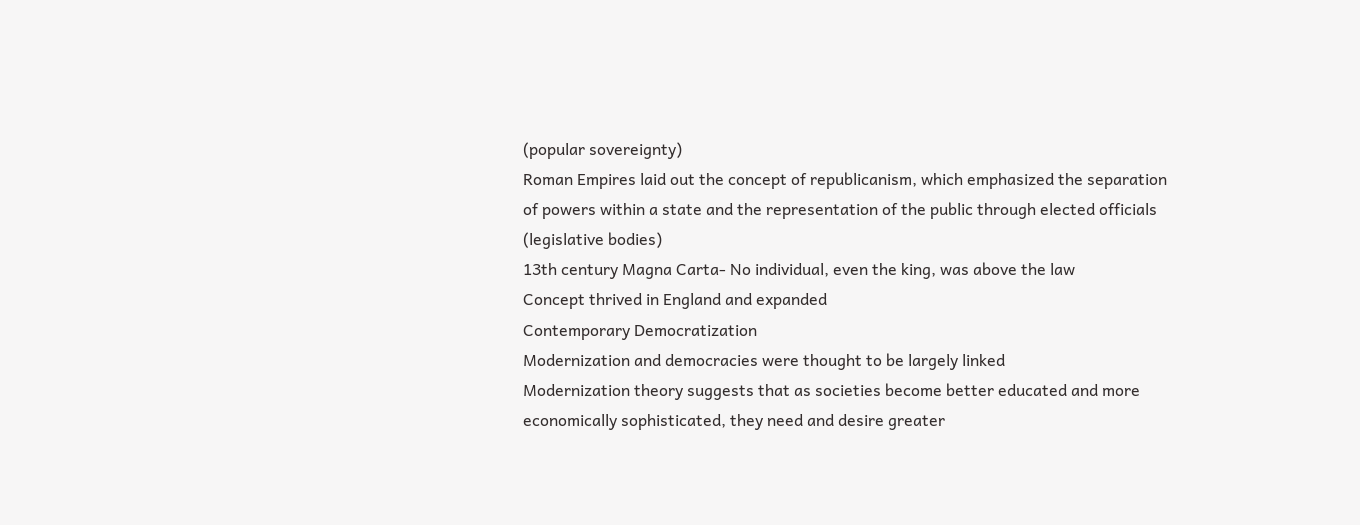(popular sovereignty)
Roman Empires laid out the concept of republicanism, which emphasized the separation
of powers within a state and the representation of the public through elected officials
(legislative bodies)
13th century Magna Carta- No individual, even the king, was above the law
Concept thrived in England and expanded
Contemporary Democratization
Modernization and democracies were thought to be largely linked
Modernization theory suggests that as societies become better educated and more
economically sophisticated, they need and desire greater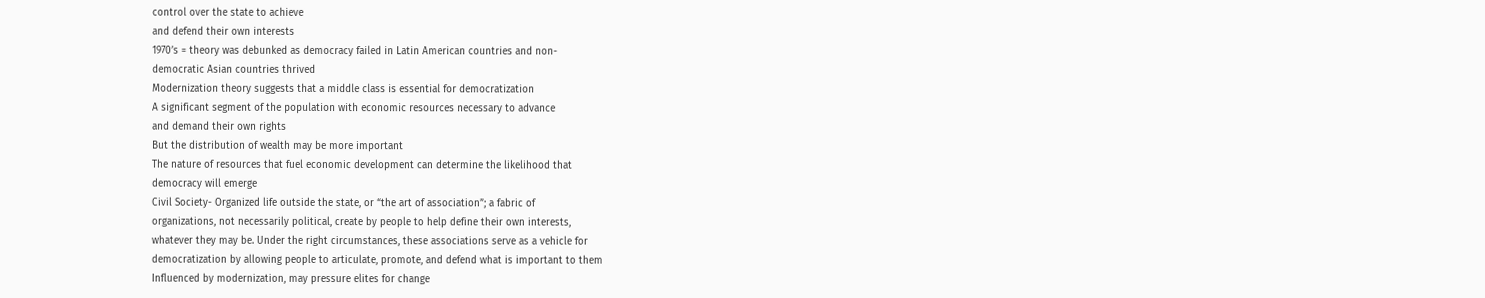control over the state to achieve
and defend their own interests
1970’s = theory was debunked as democracy failed in Latin American countries and non-
democratic Asian countries thrived
Modernization theory suggests that a middle class is essential for democratization
A significant segment of the population with economic resources necessary to advance
and demand their own rights
But the distribution of wealth may be more important
The nature of resources that fuel economic development can determine the likelihood that
democracy will emerge
Civil Society- Organized life outside the state, or “the art of association”; a fabric of
organizations, not necessarily political, create by people to help define their own interests,
whatever they may be. Under the right circumstances, these associations serve as a vehicle for
democratization by allowing people to articulate, promote, and defend what is important to them
Influenced by modernization, may pressure elites for change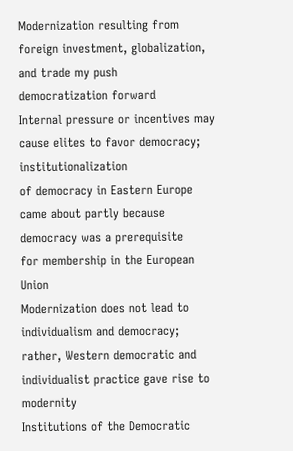Modernization resulting from foreign investment, globalization, and trade my push
democratization forward
Internal pressure or incentives may cause elites to favor democracy; institutionalization
of democracy in Eastern Europe came about partly because democracy was a prerequisite
for membership in the European Union
Modernization does not lead to individualism and democracy; rather, Western democratic and
individualist practice gave rise to modernity
Institutions of the Democratic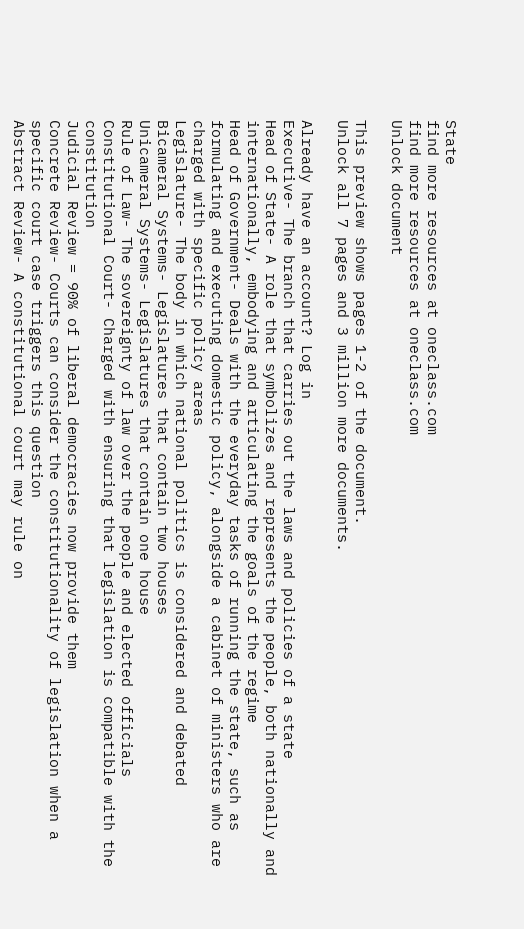State
find more resources at oneclass.com
find more resources at oneclass.com
Unlock document

This preview shows pages 1-2 of the document.
Unlock all 7 pages and 3 million more documents.

Already have an account? Log in
Executive- The branch that carries out the laws and policies of a state
Head of State- A role that symbolizes and represents the people, both nationally and
internationally, embodying and articulating the goals of the regime
Head of Government- Deals with the everyday tasks of running the state, such as
formulating and executing domestic policy, alongside a cabinet of ministers who are
charged with specific policy areas
Legislature- The body in which national politics is considered and debated
Bicameral Systems- Legislatures that contain two houses
Unicameral Systems- Legislatures that contain one house
Rule of Law- The sovereignty of law over the people and elected officials
Constitutional Court- Charged with ensuring that legislation is compatible with the constitution
Judicial Review = 90% of liberal democracies now provide them
Concrete Review- Courts can consider the constitutionality of legislation when a
specific court case triggers this question
Abstract Review- A constitutional court may rule on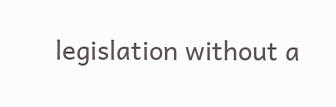legislation without a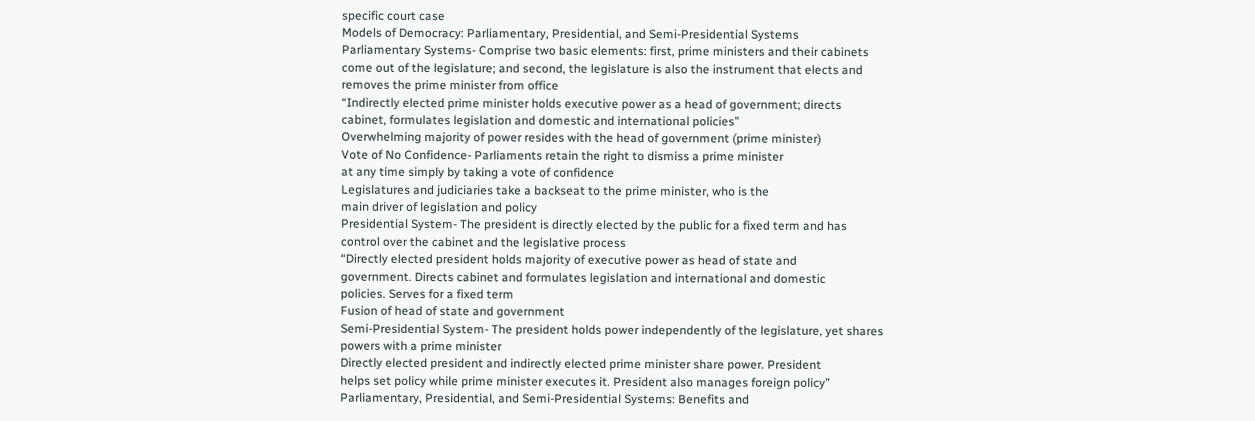specific court case
Models of Democracy: Parliamentary, Presidential, and Semi-Presidential Systems
Parliamentary Systems- Comprise two basic elements: first, prime ministers and their cabinets
come out of the legislature; and second, the legislature is also the instrument that elects and
removes the prime minister from office
“Indirectly elected prime minister holds executive power as a head of government; directs
cabinet, formulates legislation and domestic and international policies”
Overwhelming majority of power resides with the head of government (prime minister)
Vote of No Confidence- Parliaments retain the right to dismiss a prime minister
at any time simply by taking a vote of confidence
Legislatures and judiciaries take a backseat to the prime minister, who is the
main driver of legislation and policy
Presidential System- The president is directly elected by the public for a fixed term and has
control over the cabinet and the legislative process
“Directly elected president holds majority of executive power as head of state and
government. Directs cabinet and formulates legislation and international and domestic
policies. Serves for a fixed term
Fusion of head of state and government
Semi-Presidential System- The president holds power independently of the legislature, yet shares
powers with a prime minister
Directly elected president and indirectly elected prime minister share power. President
helps set policy while prime minister executes it. President also manages foreign policy”
Parliamentary, Presidential, and Semi-Presidential Systems: Benefits and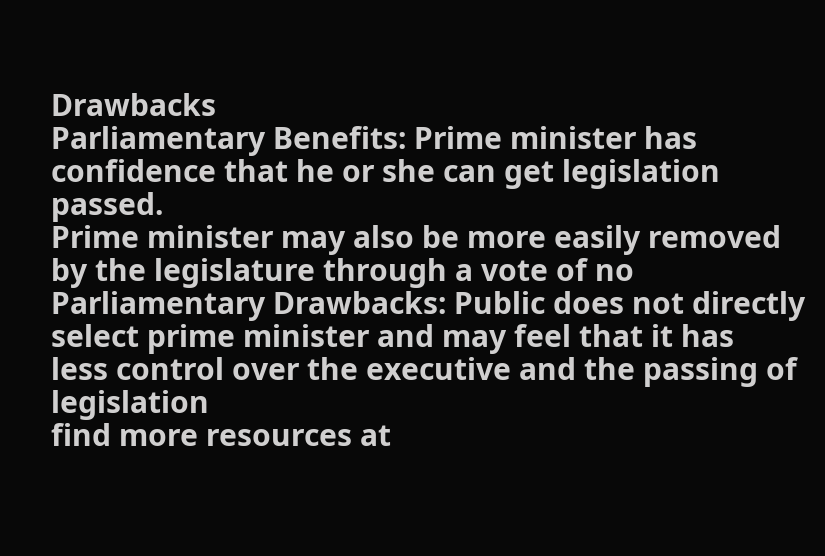Drawbacks
Parliamentary Benefits: Prime minister has confidence that he or she can get legislation passed.
Prime minister may also be more easily removed by the legislature through a vote of no
Parliamentary Drawbacks: Public does not directly select prime minister and may feel that it has
less control over the executive and the passing of legislation
find more resources at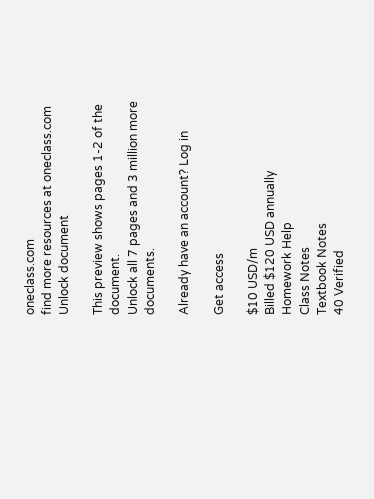oneclass.com
find more resources at oneclass.com
Unlock document

This preview shows pages 1-2 of the document.
Unlock all 7 pages and 3 million more documents.

Already have an account? Log in

Get access

$10 USD/m
Billed $120 USD annually
Homework Help
Class Notes
Textbook Notes
40 Verified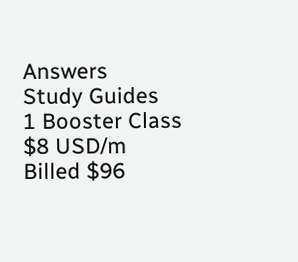Answers
Study Guides
1 Booster Class
$8 USD/m
Billed $96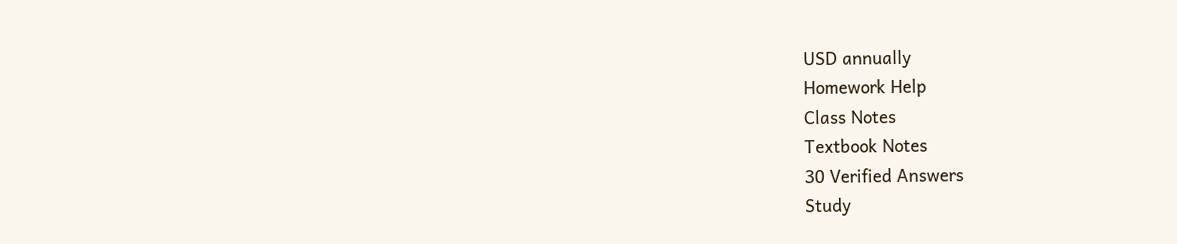USD annually
Homework Help
Class Notes
Textbook Notes
30 Verified Answers
Study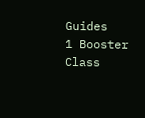Guides
1 Booster Class